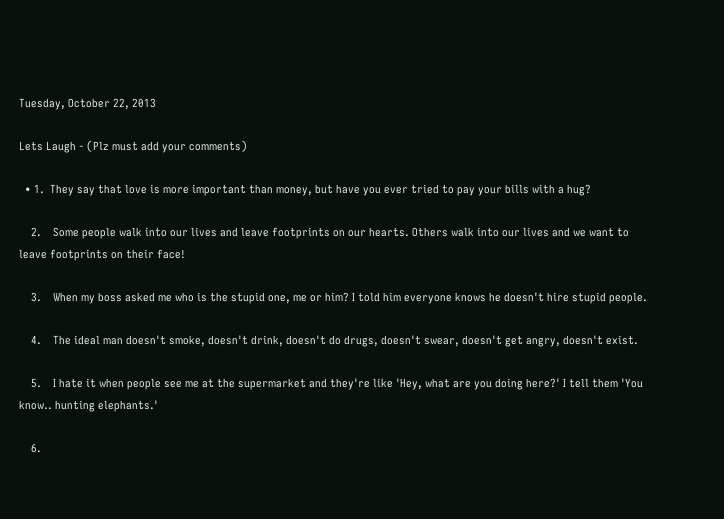Tuesday, October 22, 2013

Lets Laugh - (Plz must add your comments)

  • 1.  They say that love is more important than money, but have you ever tried to pay your bills with a hug?

    2.    Some people walk into our lives and leave footprints on our hearts. Others walk into our lives and we want to leave footprints on their face!

    3.    When my boss asked me who is the stupid one, me or him? I told him everyone knows he doesn't hire stupid people.

    4.    The ideal man doesn't smoke, doesn't drink, doesn't do drugs, doesn't swear, doesn't get angry, doesn't exist.

    5.    I hate it when people see me at the supermarket and they're like 'Hey, what are you doing here?' I tell them 'You know.. hunting elephants.'

    6.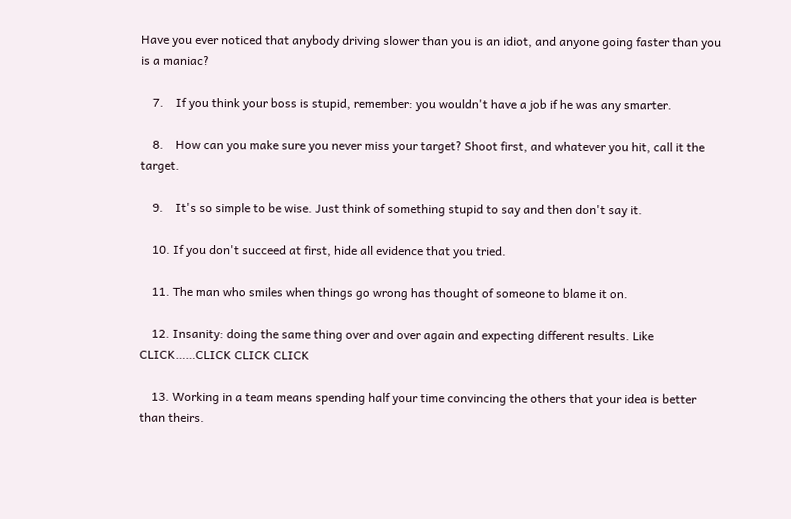Have you ever noticed that anybody driving slower than you is an idiot, and anyone going faster than you is a maniac?

    7.    If you think your boss is stupid, remember: you wouldn't have a job if he was any smarter.

    8.    How can you make sure you never miss your target? Shoot first, and whatever you hit, call it the target.

    9.    It's so simple to be wise. Just think of something stupid to say and then don't say it.

    10. If you don't succeed at first, hide all evidence that you tried.

    11. The man who smiles when things go wrong has thought of someone to blame it on.

    12. Insanity: doing the same thing over and over again and expecting different results. Like CLICK……CLICK CLICK CLICK

    13. Working in a team means spending half your time convincing the others that your idea is better than theirs.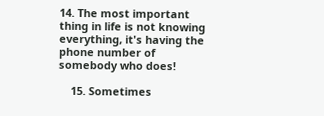14. The most important thing in life is not knowing everything, it's having the phone number of somebody who does!

    15. Sometimes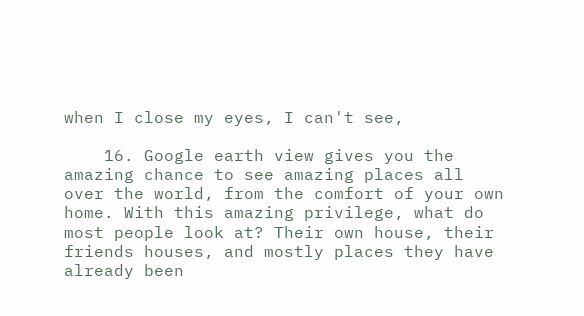when I close my eyes, I can't see,

    16. Google earth view gives you the amazing chance to see amazing places all over the world, from the comfort of your own home. With this amazing privilege, what do most people look at? Their own house, their friends houses, and mostly places they have already been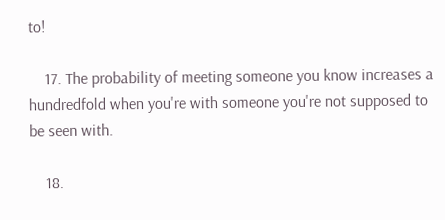to!

    17. The probability of meeting someone you know increases a hundredfold when you're with someone you're not supposed to be seen with.

    18.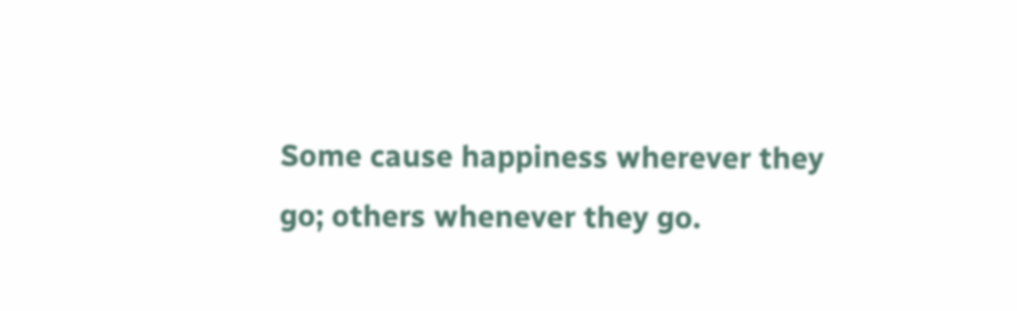Some cause happiness wherever they go; others whenever they go.